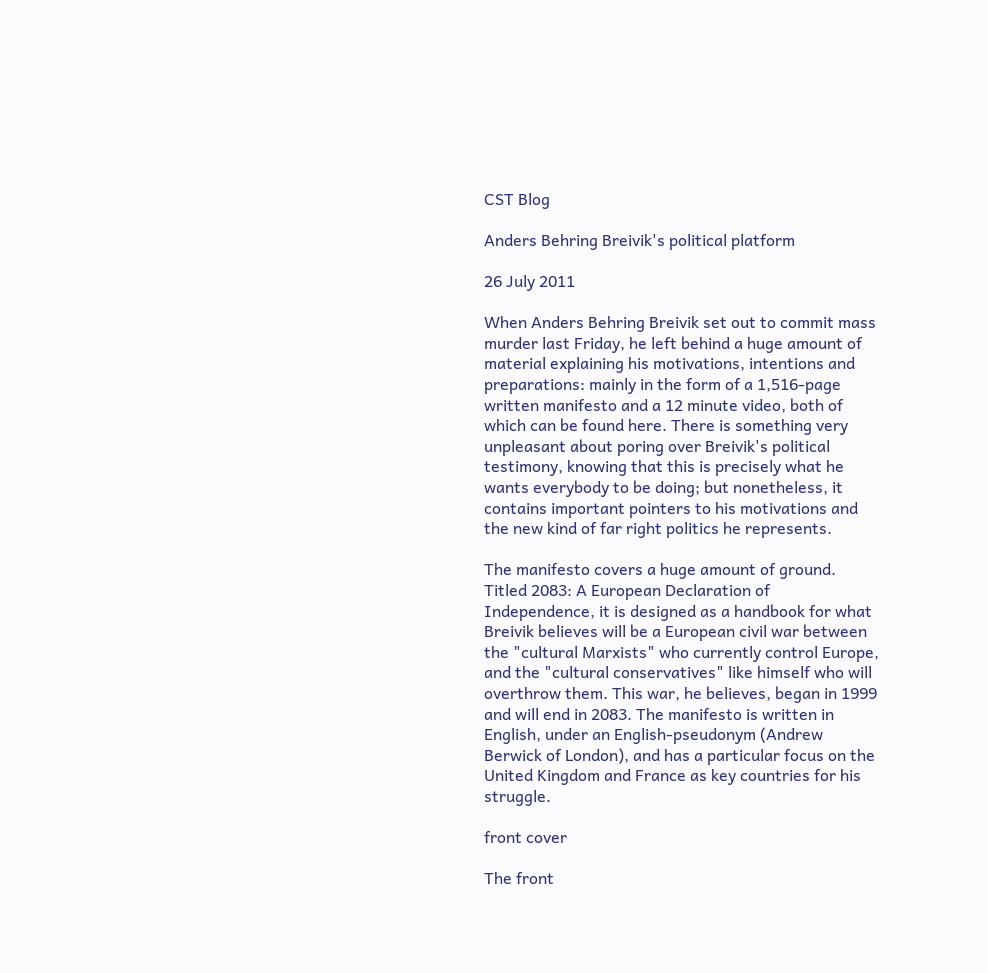CST Blog

Anders Behring Breivik's political platform

26 July 2011

When Anders Behring Breivik set out to commit mass murder last Friday, he left behind a huge amount of material explaining his motivations, intentions and preparations: mainly in the form of a 1,516-page written manifesto and a 12 minute video, both of which can be found here. There is something very unpleasant about poring over Breivik's political testimony, knowing that this is precisely what he wants everybody to be doing; but nonetheless, it contains important pointers to his motivations and the new kind of far right politics he represents.

The manifesto covers a huge amount of ground. Titled 2083: A European Declaration of Independence, it is designed as a handbook for what Breivik believes will be a European civil war between the "cultural Marxists" who currently control Europe, and the "cultural conservatives" like himself who will overthrow them. This war, he believes, began in 1999 and will end in 2083. The manifesto is written in English, under an English-pseudonym (Andrew Berwick of London), and has a particular focus on the United Kingdom and France as key countries for his struggle.

front cover

The front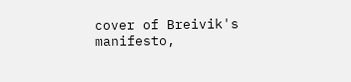cover of Breivik's manifesto,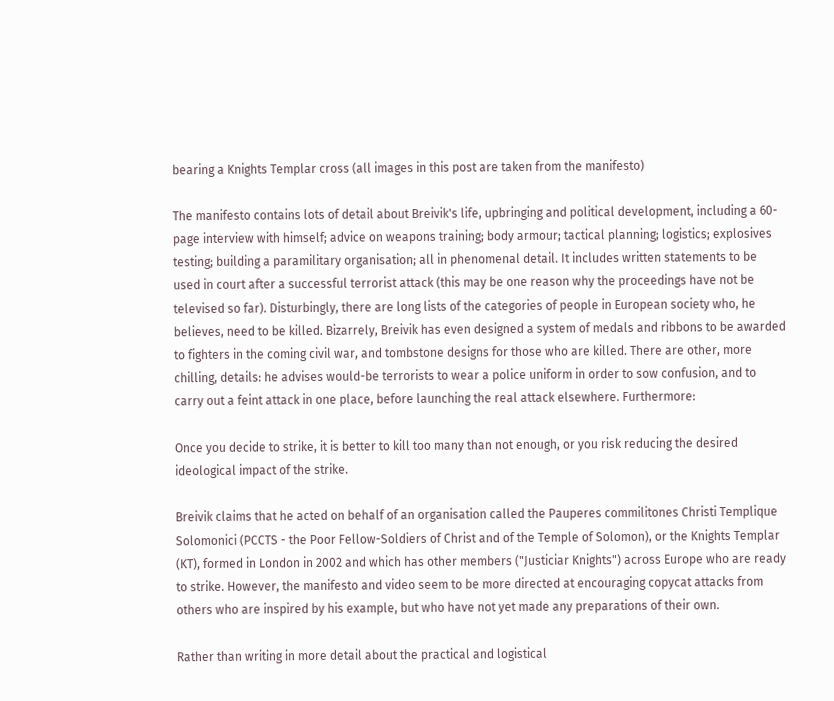bearing a Knights Templar cross (all images in this post are taken from the manifesto)

The manifesto contains lots of detail about Breivik's life, upbringing and political development, including a 60-page interview with himself; advice on weapons training; body armour; tactical planning; logistics; explosives testing; building a paramilitary organisation; all in phenomenal detail. It includes written statements to be used in court after a successful terrorist attack (this may be one reason why the proceedings have not be televised so far). Disturbingly, there are long lists of the categories of people in European society who, he believes, need to be killed. Bizarrely, Breivik has even designed a system of medals and ribbons to be awarded to fighters in the coming civil war, and tombstone designs for those who are killed. There are other, more chilling, details: he advises would-be terrorists to wear a police uniform in order to sow confusion, and to carry out a feint attack in one place, before launching the real attack elsewhere. Furthermore:

Once you decide to strike, it is better to kill too many than not enough, or you risk reducing the desired ideological impact of the strike.

Breivik claims that he acted on behalf of an organisation called the Pauperes commilitones Christi Templique Solomonici (PCCTS - the Poor Fellow-Soldiers of Christ and of the Temple of Solomon), or the Knights Templar (KT), formed in London in 2002 and which has other members ("Justiciar Knights") across Europe who are ready to strike. However, the manifesto and video seem to be more directed at encouraging copycat attacks from others who are inspired by his example, but who have not yet made any preparations of their own.

Rather than writing in more detail about the practical and logistical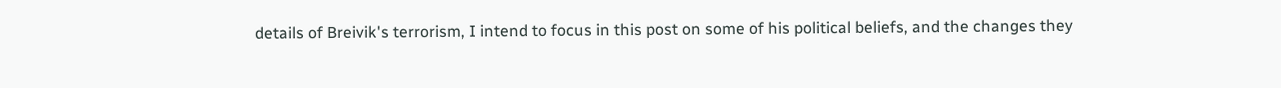details of Breivik's terrorism, I intend to focus in this post on some of his political beliefs, and the changes they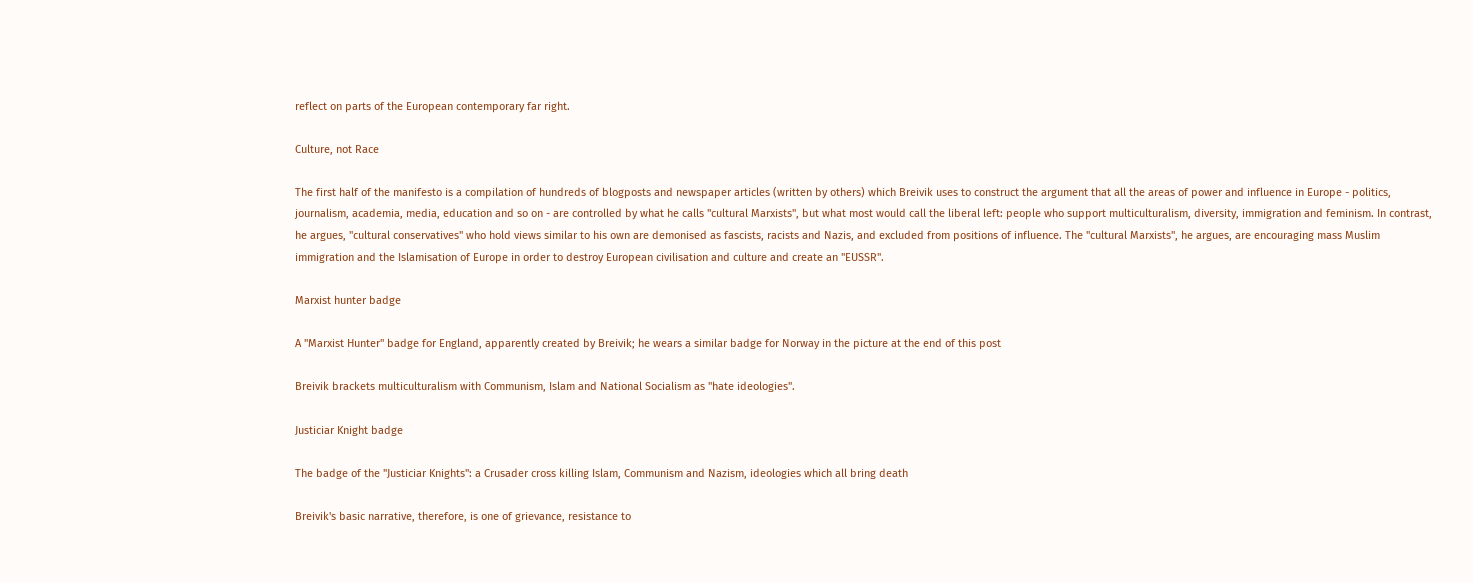reflect on parts of the European contemporary far right.

Culture, not Race

The first half of the manifesto is a compilation of hundreds of blogposts and newspaper articles (written by others) which Breivik uses to construct the argument that all the areas of power and influence in Europe - politics, journalism, academia, media, education and so on - are controlled by what he calls "cultural Marxists", but what most would call the liberal left: people who support multiculturalism, diversity, immigration and feminism. In contrast, he argues, "cultural conservatives" who hold views similar to his own are demonised as fascists, racists and Nazis, and excluded from positions of influence. The "cultural Marxists", he argues, are encouraging mass Muslim immigration and the Islamisation of Europe in order to destroy European civilisation and culture and create an "EUSSR".

Marxist hunter badge

A "Marxist Hunter" badge for England, apparently created by Breivik; he wears a similar badge for Norway in the picture at the end of this post

Breivik brackets multiculturalism with Communism, Islam and National Socialism as "hate ideologies".

Justiciar Knight badge

The badge of the "Justiciar Knights": a Crusader cross killing Islam, Communism and Nazism, ideologies which all bring death

Breivik's basic narrative, therefore, is one of grievance, resistance to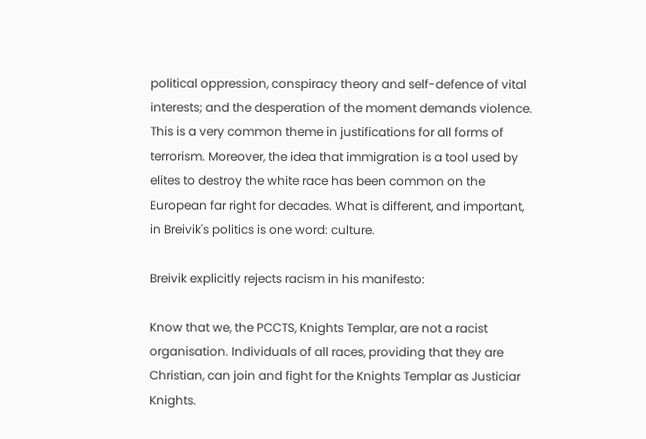political oppression, conspiracy theory and self-defence of vital interests; and the desperation of the moment demands violence. This is a very common theme in justifications for all forms of terrorism. Moreover, the idea that immigration is a tool used by elites to destroy the white race has been common on the European far right for decades. What is different, and important, in Breivik's politics is one word: culture.

Breivik explicitly rejects racism in his manifesto:

Know that we, the PCCTS, Knights Templar, are not a racist organisation. Individuals of all races, providing that they are Christian, can join and fight for the Knights Templar as Justiciar Knights.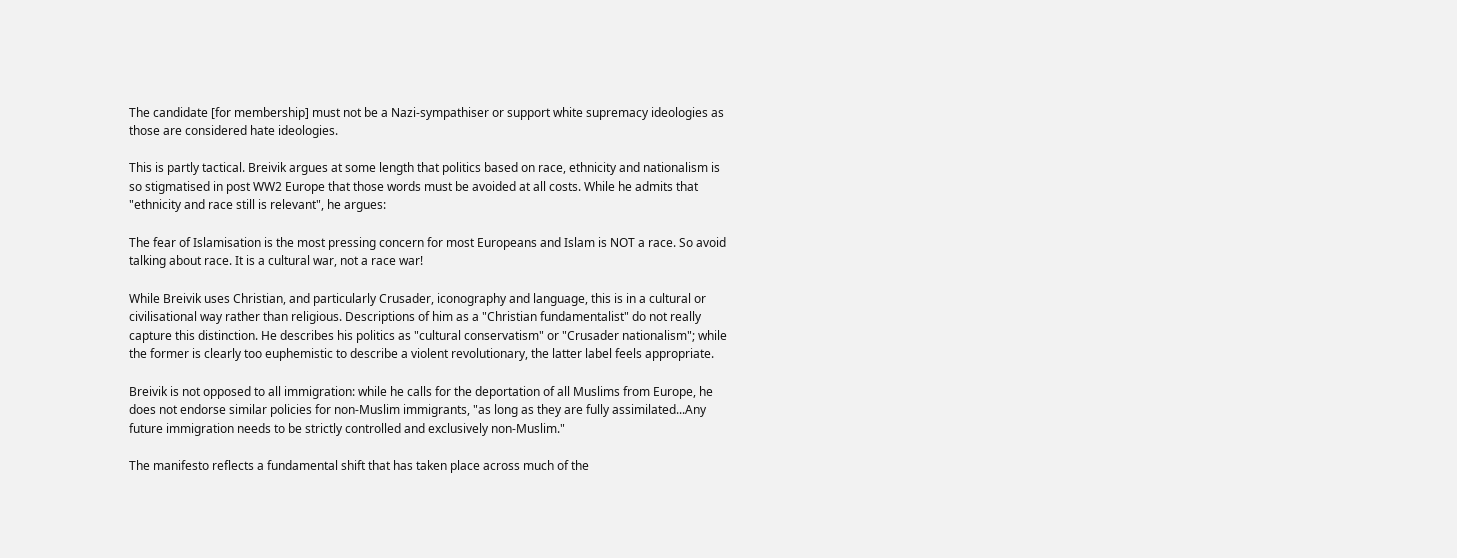The candidate [for membership] must not be a Nazi-sympathiser or support white supremacy ideologies as those are considered hate ideologies.

This is partly tactical. Breivik argues at some length that politics based on race, ethnicity and nationalism is so stigmatised in post WW2 Europe that those words must be avoided at all costs. While he admits that "ethnicity and race still is relevant", he argues:

The fear of Islamisation is the most pressing concern for most Europeans and Islam is NOT a race. So avoid talking about race. It is a cultural war, not a race war!

While Breivik uses Christian, and particularly Crusader, iconography and language, this is in a cultural or civilisational way rather than religious. Descriptions of him as a "Christian fundamentalist" do not really capture this distinction. He describes his politics as "cultural conservatism" or "Crusader nationalism"; while the former is clearly too euphemistic to describe a violent revolutionary, the latter label feels appropriate.

Breivik is not opposed to all immigration: while he calls for the deportation of all Muslims from Europe, he does not endorse similar policies for non-Muslim immigrants, "as long as they are fully assimilated...Any future immigration needs to be strictly controlled and exclusively non-Muslim."

The manifesto reflects a fundamental shift that has taken place across much of the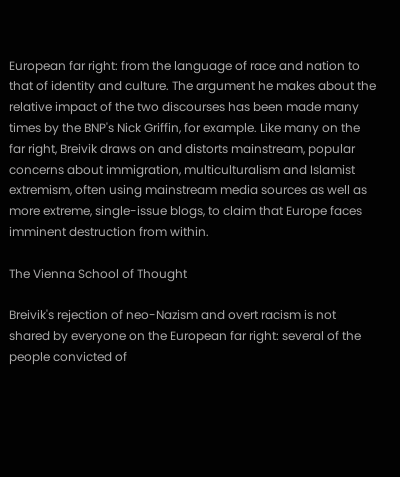European far right: from the language of race and nation to that of identity and culture. The argument he makes about the relative impact of the two discourses has been made many times by the BNP's Nick Griffin, for example. Like many on the far right, Breivik draws on and distorts mainstream, popular concerns about immigration, multiculturalism and Islamist extremism, often using mainstream media sources as well as more extreme, single-issue blogs, to claim that Europe faces imminent destruction from within.

The Vienna School of Thought

Breivik's rejection of neo-Nazism and overt racism is not shared by everyone on the European far right: several of the people convicted of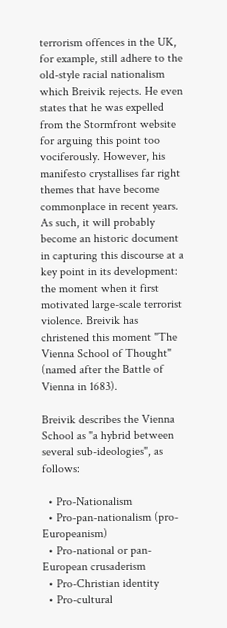terrorism offences in the UK, for example, still adhere to the old-style racial nationalism which Breivik rejects. He even states that he was expelled from the Stormfront website for arguing this point too vociferously. However, his manifesto crystallises far right themes that have become commonplace in recent years. As such, it will probably become an historic document in capturing this discourse at a key point in its development: the moment when it first motivated large-scale terrorist violence. Breivik has christened this moment "The Vienna School of Thought" (named after the Battle of Vienna in 1683).

Breivik describes the Vienna School as "a hybrid between several sub-ideologies", as follows:

  • Pro-Nationalism
  • Pro-pan-nationalism (pro-Europeanism)
  • Pro-national or pan-European crusaderism
  • Pro-Christian identity
  • Pro-cultural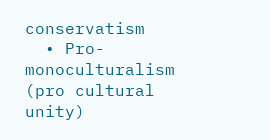conservatism
  • Pro-monoculturalism (pro cultural unity)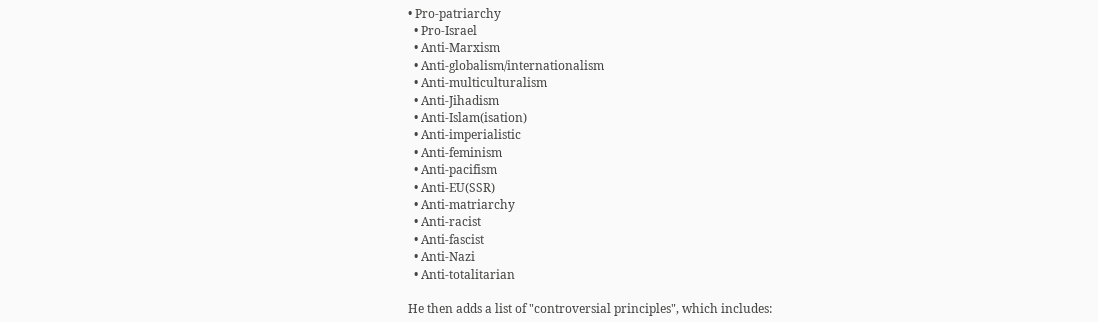• Pro-patriarchy
  • Pro-Israel
  • Anti-Marxism
  • Anti-globalism/internationalism
  • Anti-multiculturalism
  • Anti-Jihadism
  • Anti-Islam(isation)
  • Anti-imperialistic
  • Anti-feminism
  • Anti-pacifism
  • Anti-EU(SSR)
  • Anti-matriarchy
  • Anti-racist
  • Anti-fascist
  • Anti-Nazi
  • Anti-totalitarian

He then adds a list of "controversial principles", which includes: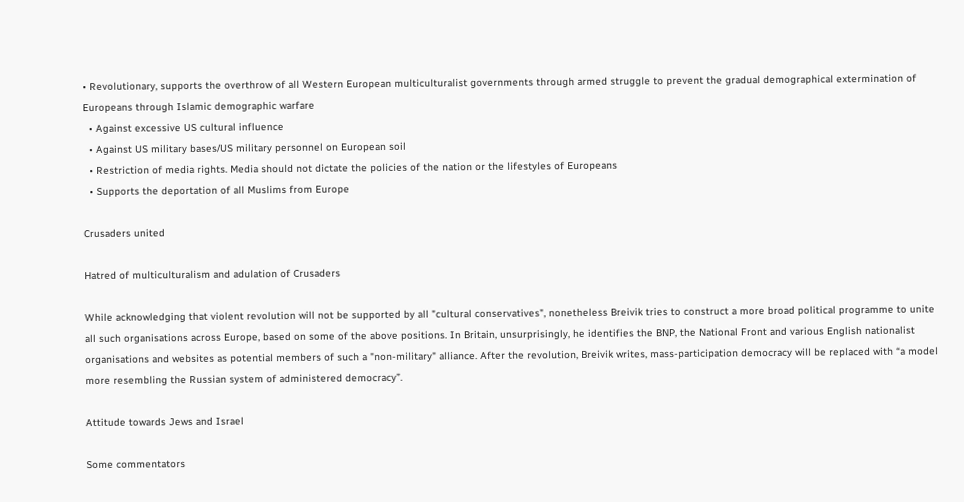• Revolutionary, supports the overthrow of all Western European multiculturalist governments through armed struggle to prevent the gradual demographical extermination of Europeans through Islamic demographic warfare
  • Against excessive US cultural influence
  • Against US military bases/US military personnel on European soil
  • Restriction of media rights. Media should not dictate the policies of the nation or the lifestyles of Europeans
  • Supports the deportation of all Muslims from Europe

Crusaders united

Hatred of multiculturalism and adulation of Crusaders

While acknowledging that violent revolution will not be supported by all "cultural conservatives", nonetheless Breivik tries to construct a more broad political programme to unite all such organisations across Europe, based on some of the above positions. In Britain, unsurprisingly, he identifies the BNP, the National Front and various English nationalist organisations and websites as potential members of such a "non-military" alliance. After the revolution, Breivik writes, mass-participation democracy will be replaced with “a model more resembling the Russian system of administered democracy”.

Attitude towards Jews and Israel

Some commentators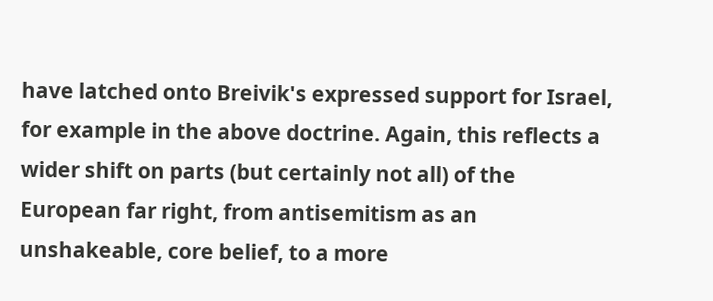have latched onto Breivik's expressed support for Israel, for example in the above doctrine. Again, this reflects a wider shift on parts (but certainly not all) of the European far right, from antisemitism as an unshakeable, core belief, to a more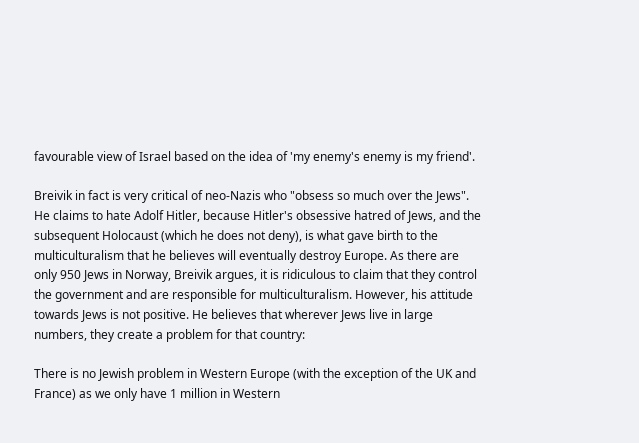favourable view of Israel based on the idea of 'my enemy's enemy is my friend'.

Breivik in fact is very critical of neo-Nazis who "obsess so much over the Jews". He claims to hate Adolf Hitler, because Hitler's obsessive hatred of Jews, and the subsequent Holocaust (which he does not deny), is what gave birth to the multiculturalism that he believes will eventually destroy Europe. As there are only 950 Jews in Norway, Breivik argues, it is ridiculous to claim that they control the government and are responsible for multiculturalism. However, his attitude towards Jews is not positive. He believes that wherever Jews live in large numbers, they create a problem for that country:

There is no Jewish problem in Western Europe (with the exception of the UK and France) as we only have 1 million in Western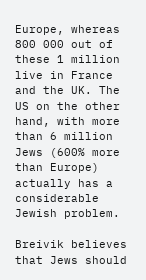Europe, whereas 800 000 out of these 1 million live in France and the UK. The US on the other hand, with more than 6 million Jews (600% more than Europe) actually has a considerable Jewish problem.

Breivik believes that Jews should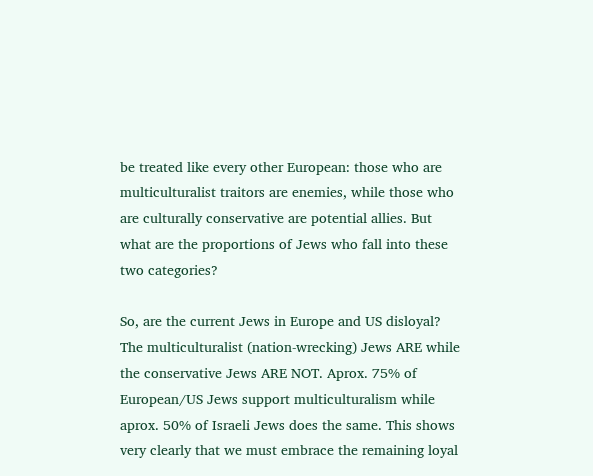be treated like every other European: those who are multiculturalist traitors are enemies, while those who are culturally conservative are potential allies. But what are the proportions of Jews who fall into these two categories?

So, are the current Jews in Europe and US disloyal? The multiculturalist (nation-wrecking) Jews ARE while the conservative Jews ARE NOT. Aprox. 75% of European/US Jews support multiculturalism while aprox. 50% of Israeli Jews does the same. This shows very clearly that we must embrace the remaining loyal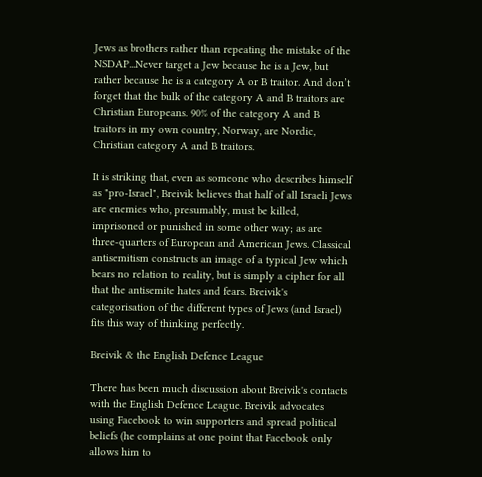Jews as brothers rather than repeating the mistake of the NSDAP...Never target a Jew because he is a Jew, but rather because he is a category A or B traitor. And don’t forget that the bulk of the category A and B traitors are Christian Europeans. 90% of the category A and B traitors in my own country, Norway, are Nordic, Christian category A and B traitors.

It is striking that, even as someone who describes himself as "pro-Israel", Breivik believes that half of all Israeli Jews are enemies who, presumably, must be killed, imprisoned or punished in some other way; as are three-quarters of European and American Jews. Classical antisemitism constructs an image of a typical Jew which bears no relation to reality, but is simply a cipher for all that the antisemite hates and fears. Breivik's categorisation of the different types of Jews (and Israel) fits this way of thinking perfectly.

Breivik & the English Defence League

There has been much discussion about Breivik's contacts with the English Defence League. Breivik advocates using Facebook to win supporters and spread political beliefs (he complains at one point that Facebook only allows him to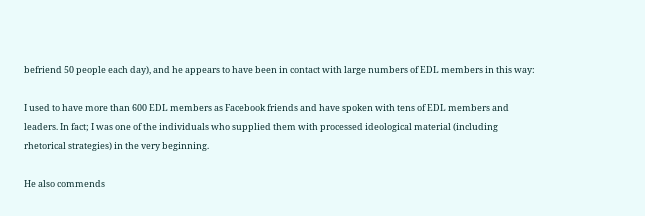befriend 50 people each day), and he appears to have been in contact with large numbers of EDL members in this way:

I used to have more than 600 EDL members as Facebook friends and have spoken with tens of EDL members and leaders. In fact; I was one of the individuals who supplied them with processed ideological material (including rhetorical strategies) in the very beginning.

He also commends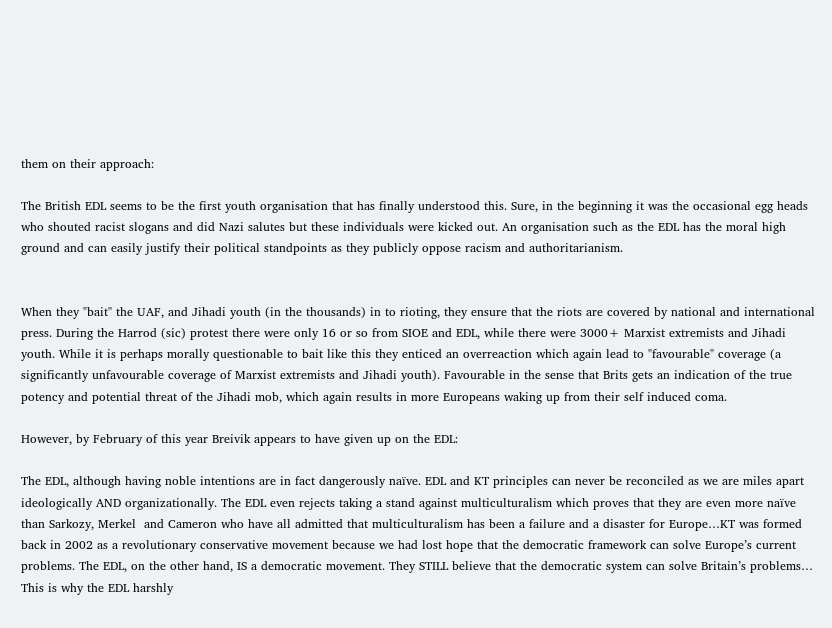them on their approach:

The British EDL seems to be the first youth organisation that has finally understood this. Sure, in the beginning it was the occasional egg heads who shouted racist slogans and did Nazi salutes but these individuals were kicked out. An organisation such as the EDL has the moral high ground and can easily justify their political standpoints as they publicly oppose racism and authoritarianism.


When they "bait" the UAF, and Jihadi youth (in the thousands) in to rioting, they ensure that the riots are covered by national and international press. During the Harrod (sic) protest there were only 16 or so from SIOE and EDL, while there were 3000+ Marxist extremists and Jihadi youth. While it is perhaps morally questionable to bait like this they enticed an overreaction which again lead to "favourable" coverage (a significantly unfavourable coverage of Marxist extremists and Jihadi youth). Favourable in the sense that Brits gets an indication of the true potency and potential threat of the Jihadi mob, which again results in more Europeans waking up from their self induced coma.

However, by February of this year Breivik appears to have given up on the EDL:

The EDL, although having noble intentions are in fact dangerously naïve. EDL and KT principles can never be reconciled as we are miles apart ideologically AND organizationally. The EDL even rejects taking a stand against multiculturalism which proves that they are even more naïve than Sarkozy, Merkel  and Cameron who have all admitted that multiculturalism has been a failure and a disaster for Europe…KT was formed back in 2002 as a revolutionary conservative movement because we had lost hope that the democratic framework can solve Europe’s current problems. The EDL, on the other hand, IS a democratic movement. They STILL believe that the democratic system can solve Britain’s problems… This is why the EDL harshly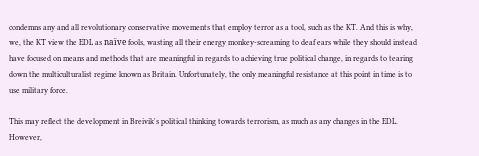condemns any and all revolutionary conservative movements that employ terror as a tool, such as the KT. And this is why, we, the KT view the EDL as naïve fools, wasting all their energy monkey-screaming to deaf ears while they should instead have focused on means and methods that are meaningful in regards to achieving true political change, in regards to tearing down the multiculturalist regime known as Britain. Unfortunately, the only meaningful resistance at this point in time is to use military force.

This may reflect the development in Breivik's political thinking towards terrorism, as much as any changes in the EDL. However,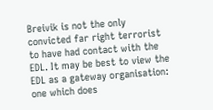Breivik is not the only convicted far right terrorist to have had contact with the EDL. It may be best to view the EDL as a gateway organisation: one which does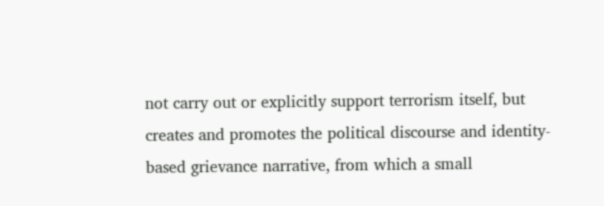not carry out or explicitly support terrorism itself, but creates and promotes the political discourse and identity-based grievance narrative, from which a small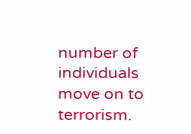number of individuals move on to terrorism.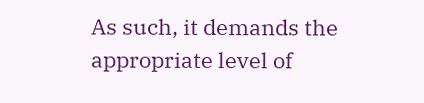As such, it demands the appropriate level of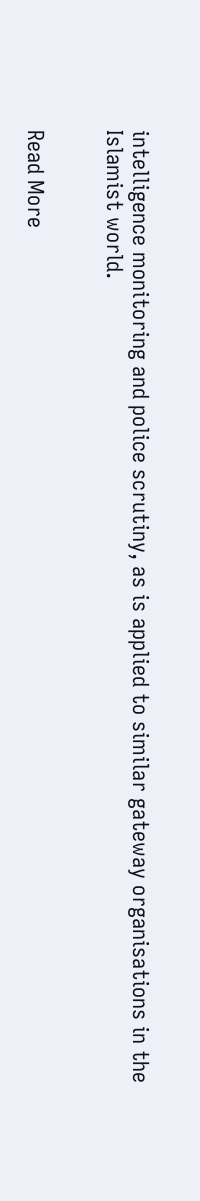intelligence monitoring and police scrutiny, as is applied to similar gateway organisations in the Islamist world.


Read More